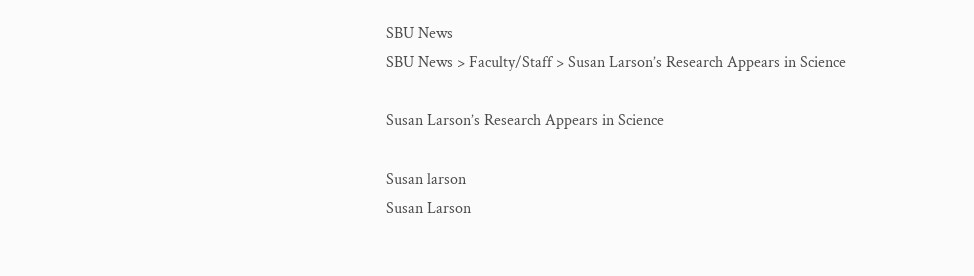SBU News
SBU News > Faculty/Staff > Susan Larson’s Research Appears in Science

Susan Larson’s Research Appears in Science

Susan larson
Susan Larson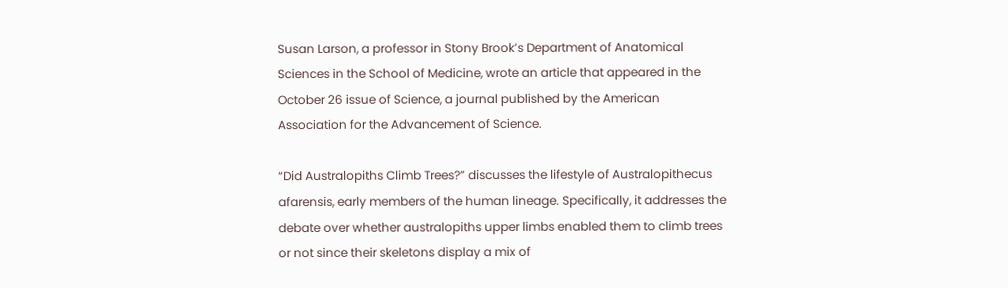Susan Larson, a professor in Stony Brook’s Department of Anatomical Sciences in the School of Medicine, wrote an article that appeared in the October 26 issue of Science, a journal published by the American Association for the Advancement of Science.

“Did Australopiths Climb Trees?” discusses the lifestyle of Australopithecus afarensis, early members of the human lineage. Specifically, it addresses the debate over whether australopiths upper limbs enabled them to climb trees or not since their skeletons display a mix of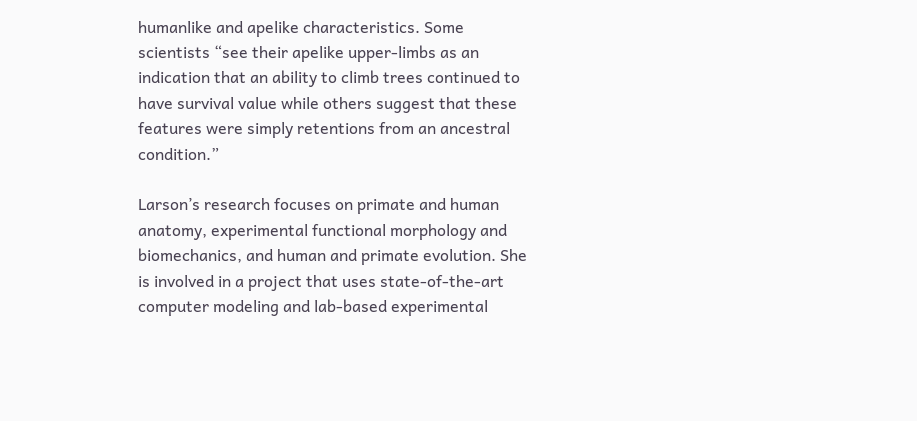humanlike and apelike characteristics. Some scientists “see their apelike upper-limbs as an indication that an ability to climb trees continued to have survival value while others suggest that these features were simply retentions from an ancestral condition.”

Larson’s research focuses on primate and human anatomy, experimental functional morphology and biomechanics, and human and primate evolution. She is involved in a project that uses state-of-the-art computer modeling and lab-based experimental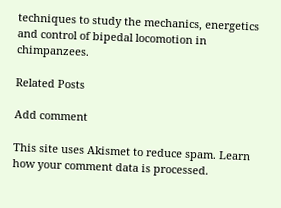techniques to study the mechanics, energetics and control of bipedal locomotion in chimpanzees.

Related Posts

Add comment

This site uses Akismet to reduce spam. Learn how your comment data is processed.